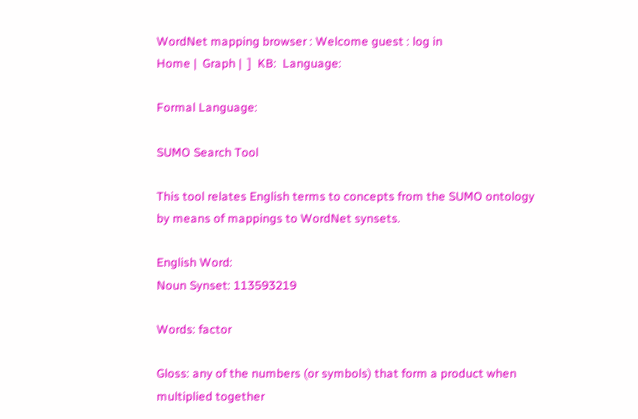WordNet mapping browser : Welcome guest : log in
Home |  Graph |  ]  KB:  Language:

Formal Language:

SUMO Search Tool

This tool relates English terms to concepts from the SUMO ontology by means of mappings to WordNet synsets.

English Word:
Noun Synset: 113593219

Words: factor

Gloss: any of the numbers (or symbols) that form a product when multiplied together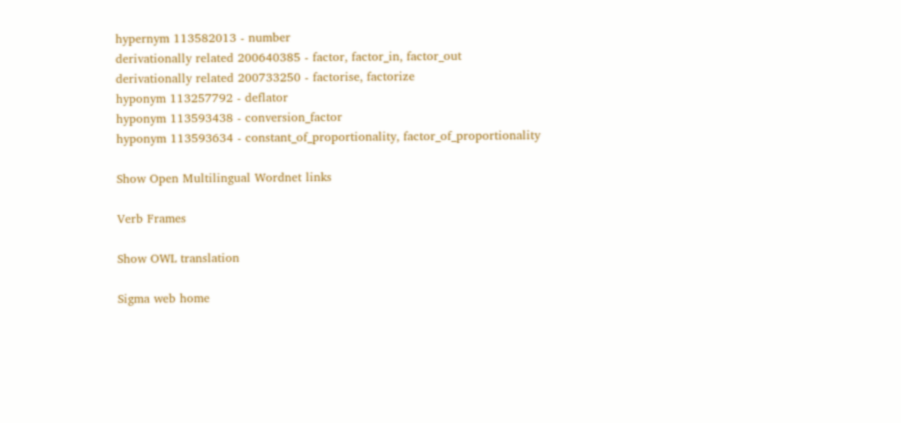hypernym 113582013 - number
derivationally related 200640385 - factor, factor_in, factor_out
derivationally related 200733250 - factorise, factorize
hyponym 113257792 - deflator
hyponym 113593438 - conversion_factor
hyponym 113593634 - constant_of_proportionality, factor_of_proportionality

Show Open Multilingual Wordnet links

Verb Frames

Show OWL translation

Sigma web home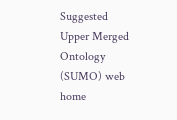Suggested Upper Merged Ontology (SUMO) web home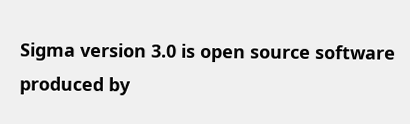Sigma version 3.0 is open source software produced by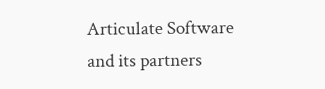Articulate Software and its partners